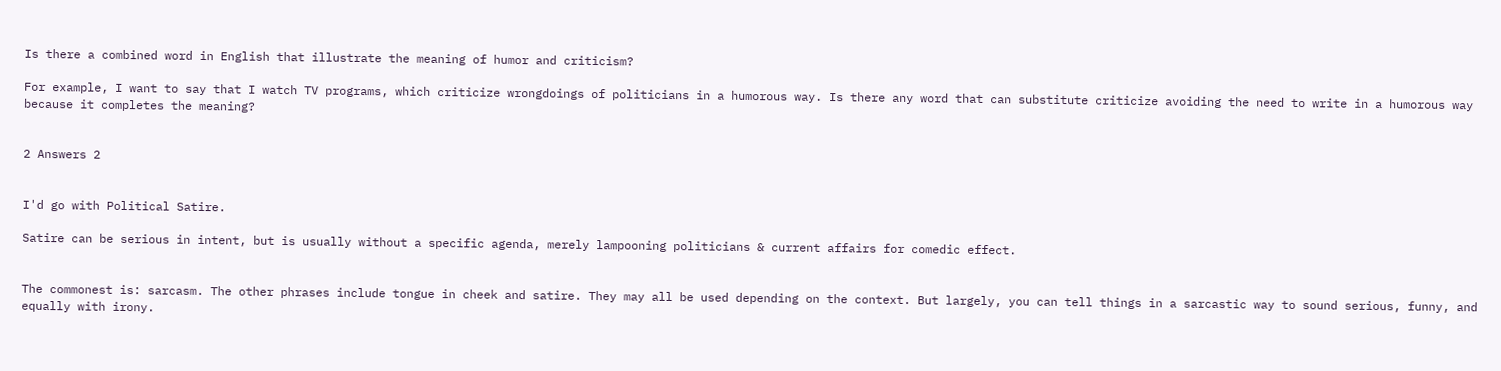Is there a combined word in English that illustrate the meaning of humor and criticism?

For example, I want to say that I watch TV programs, which criticize wrongdoings of politicians in a humorous way. Is there any word that can substitute criticize avoiding the need to write in a humorous way because it completes the meaning?


2 Answers 2


I'd go with Political Satire.

Satire can be serious in intent, but is usually without a specific agenda, merely lampooning politicians & current affairs for comedic effect.


The commonest is: sarcasm. The other phrases include tongue in cheek and satire. They may all be used depending on the context. But largely, you can tell things in a sarcastic way to sound serious, funny, and equally with irony.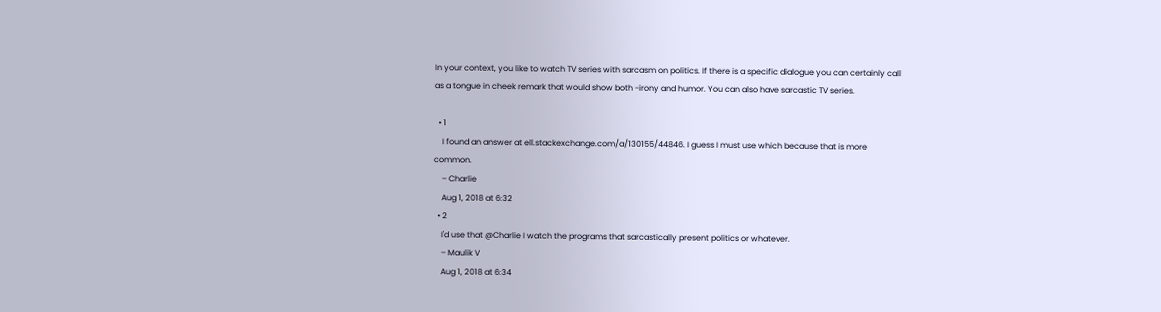In your context, you like to watch TV series with sarcasm on politics. If there is a specific dialogue you can certainly call as a tongue in cheek remark that would show both -irony and humor. You can also have sarcastic TV series.

  • 1
    I found an answer at ell.stackexchange.com/a/130155/44846. I guess I must use which because that is more common.
    – Charlie
    Aug 1, 2018 at 6:32
  • 2
    I'd use that @Charlie I watch the programs that sarcastically present politics or whatever.
    – Maulik V
    Aug 1, 2018 at 6:34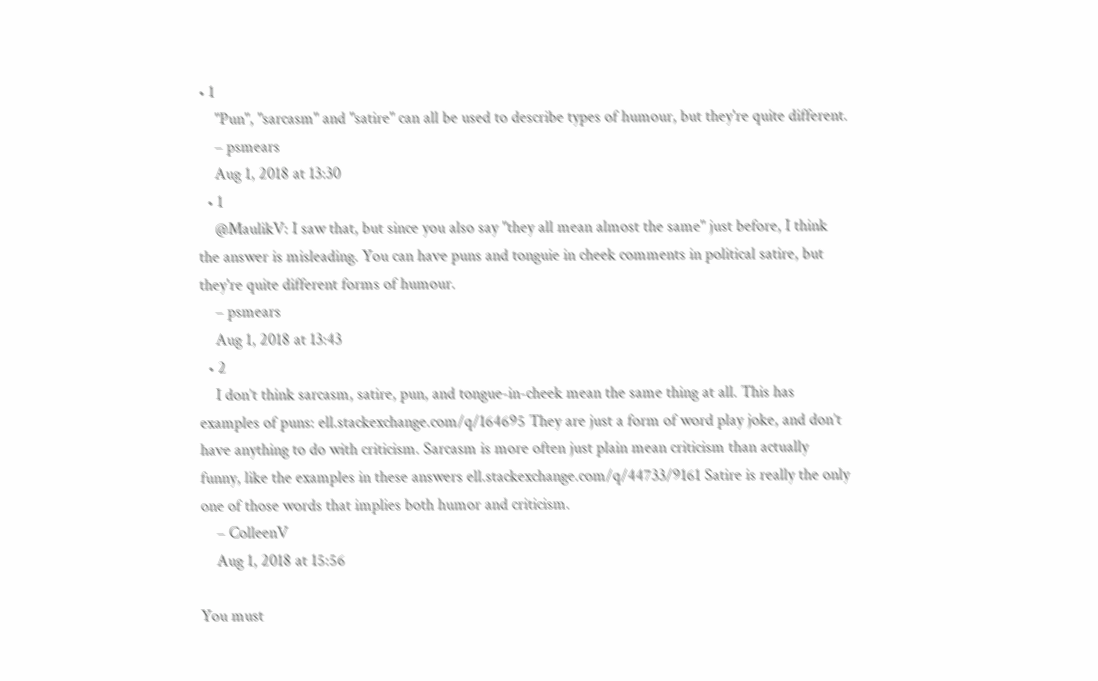• 1
    "Pun", "sarcasm" and "satire" can all be used to describe types of humour, but they're quite different.
    – psmears
    Aug 1, 2018 at 13:30
  • 1
    @MaulikV: I saw that, but since you also say "they all mean almost the same" just before, I think the answer is misleading. You can have puns and tonguie in cheek comments in political satire, but they're quite different forms of humour.
    – psmears
    Aug 1, 2018 at 13:43
  • 2
    I don’t think sarcasm, satire, pun, and tongue-in-cheek mean the same thing at all. This has examples of puns: ell.stackexchange.com/q/164695 They are just a form of word play joke, and don’t have anything to do with criticism. Sarcasm is more often just plain mean criticism than actually funny, like the examples in these answers ell.stackexchange.com/q/44733/9161 Satire is really the only one of those words that implies both humor and criticism.
    – ColleenV
    Aug 1, 2018 at 15:56

You must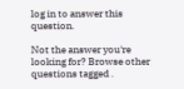log in to answer this question.

Not the answer you're looking for? Browse other questions tagged .